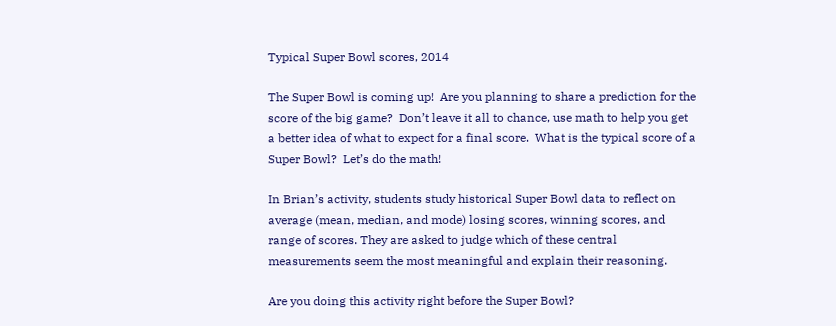Typical Super Bowl scores, 2014

The Super Bowl is coming up!  Are you planning to share a prediction for the score of the big game?  Don’t leave it all to chance, use math to help you get a better idea of what to expect for a final score.  What is the typical score of a Super Bowl?  Let’s do the math!

In Brian’s activity, students study historical Super Bowl data to reflect on average (mean, median, and mode) losing scores, winning scores, and range of scores. They are asked to judge which of these central measurements seem the most meaningful and explain their reasoning.

Are you doing this activity right before the Super Bowl?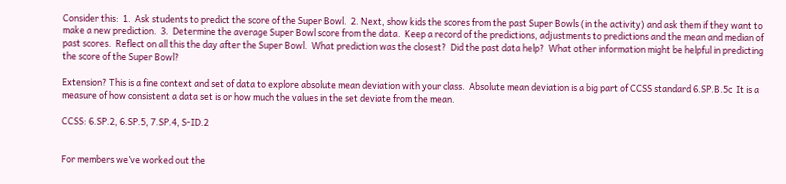Consider this:  1.  Ask students to predict the score of the Super Bowl.  2. Next, show kids the scores from the past Super Bowls (in the activity) and ask them if they want to make a new prediction.  3.  Determine the average Super Bowl score from the data.  Keep a record of the predictions, adjustments to predictions and the mean and median of past scores.  Reflect on all this the day after the Super Bowl.  What prediction was the closest?  Did the past data help?  What other information might be helpful in predicting the score of the Super Bowl?

Extension? This is a fine context and set of data to explore absolute mean deviation with your class.  Absolute mean deviation is a big part of CCSS standard 6.SP.B.5c  It is a measure of how consistent a data set is or how much the values in the set deviate from the mean.

CCSS: 6.SP.2, 6.SP.5, 7.SP.4, S-ID.2


For members we’ve worked out the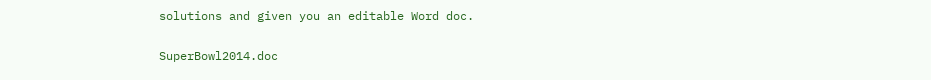solutions and given you an editable Word doc.

SuperBowl2014.doc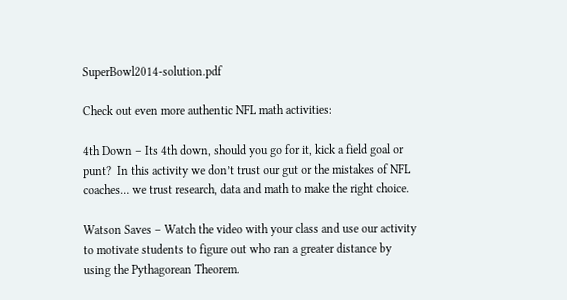SuperBowl2014-solution.pdf

Check out even more authentic NFL math activities:

4th Down – Its 4th down, should you go for it, kick a field goal or punt?  In this activity we don’t trust our gut or the mistakes of NFL coaches… we trust research, data and math to make the right choice.

Watson Saves – Watch the video with your class and use our activity to motivate students to figure out who ran a greater distance by using the Pythagorean Theorem.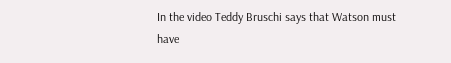In the video Teddy Bruschi says that Watson must have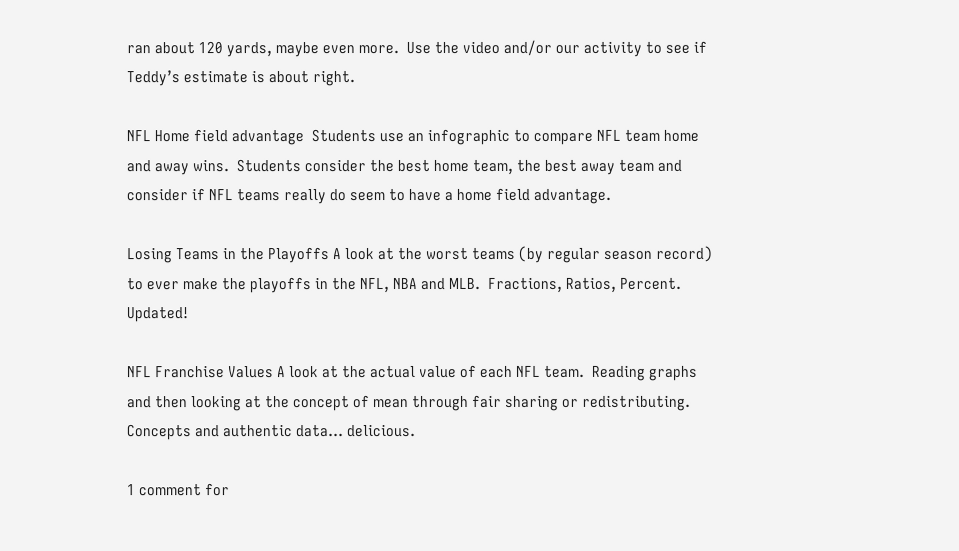ran about 120 yards, maybe even more.  Use the video and/or our activity to see if Teddy’s estimate is about right.

NFL Home field advantage  Students use an infographic to compare NFL team home and away wins.  Students consider the best home team, the best away team and consider if NFL teams really do seem to have a home field advantage.

Losing Teams in the Playoffs A look at the worst teams (by regular season record) to ever make the playoffs in the NFL, NBA and MLB.  Fractions, Ratios, Percent. Updated!

NFL Franchise Values A look at the actual value of each NFL team.  Reading graphs and then looking at the concept of mean through fair sharing or redistributing.  Concepts and authentic data… delicious.

1 comment for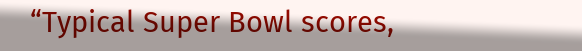“Typical Super Bowl scores,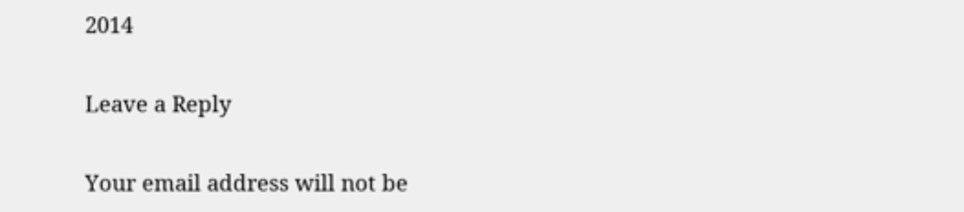2014

Leave a Reply

Your email address will not be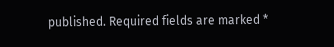published. Required fields are marked *